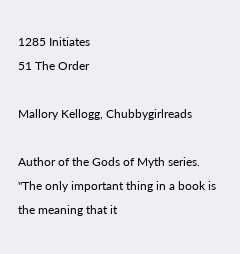1285 Initiates
51 The Order

Mallory Kellogg, Chubbygirlreads

Author of the Gods of Myth series.
"The only important thing in a book is the meaning that it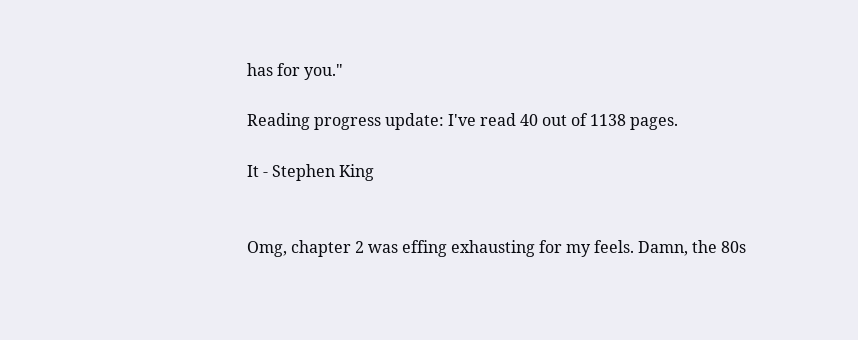has for you."

Reading progress update: I've read 40 out of 1138 pages.

It - Stephen King


Omg, chapter 2 was effing exhausting for my feels. Damn, the 80s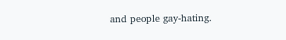and people gay-hating.